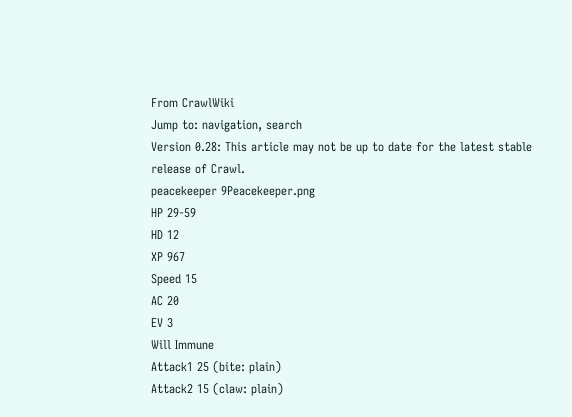From CrawlWiki
Jump to: navigation, search
Version 0.28: This article may not be up to date for the latest stable release of Crawl.
peacekeeper 9Peacekeeper.png
HP 29-59
HD 12
XP 967
Speed 15
AC 20
EV 3
Will Immune
Attack1 25 (bite: plain)
Attack2 15 (claw: plain)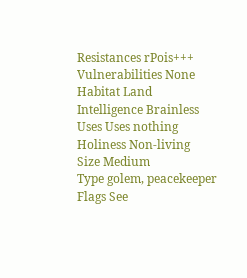Resistances rPois+++
Vulnerabilities None
Habitat Land
Intelligence Brainless
Uses Uses nothing
Holiness Non-living
Size Medium
Type golem, peacekeeper
Flags See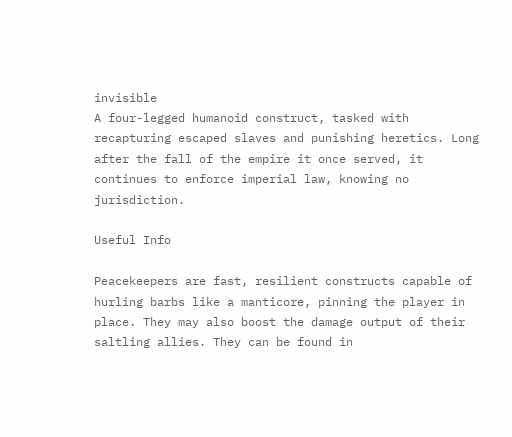invisible
A four-legged humanoid construct, tasked with recapturing escaped slaves and punishing heretics. Long after the fall of the empire it once served, it continues to enforce imperial law, knowing no jurisdiction.

Useful Info

Peacekeepers are fast, resilient constructs capable of hurling barbs like a manticore, pinning the player in place. They may also boost the damage output of their saltling allies. They can be found in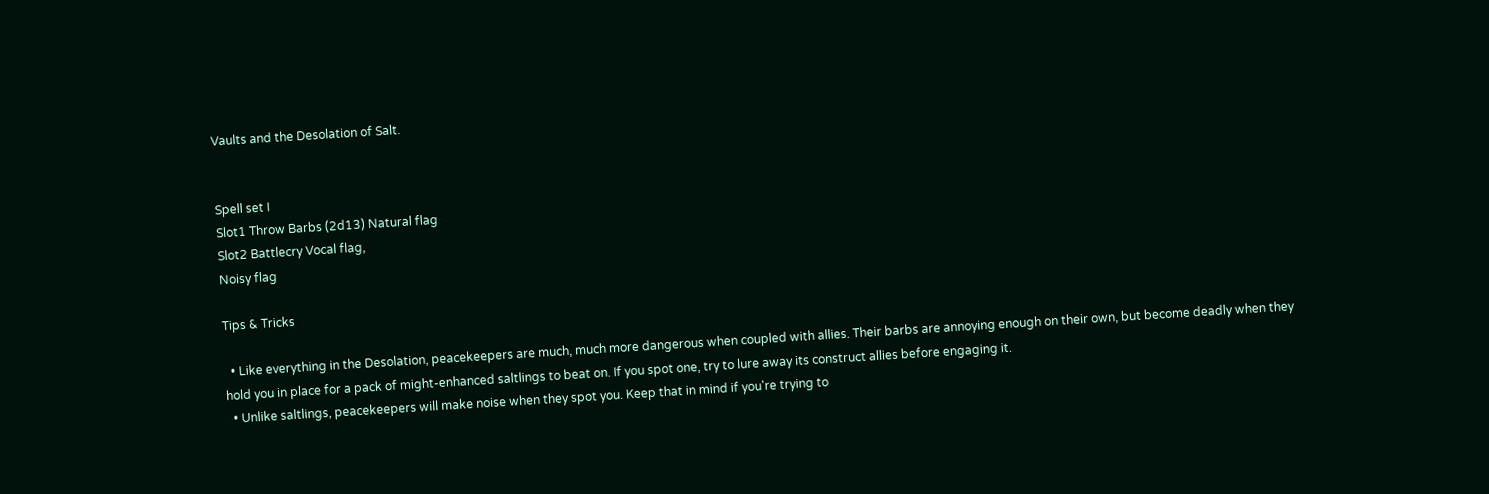Vaults and the Desolation of Salt.


Spell set I
Slot1 Throw Barbs (2d13) Natural flag
Slot2 Battlecry Vocal flag,
Noisy flag

Tips & Tricks

  • Like everything in the Desolation, peacekeepers are much, much more dangerous when coupled with allies. Their barbs are annoying enough on their own, but become deadly when they hold you in place for a pack of might-enhanced saltlings to beat on. If you spot one, try to lure away its construct allies before engaging it.
  • Unlike saltlings, peacekeepers will make noise when they spot you. Keep that in mind if you're trying to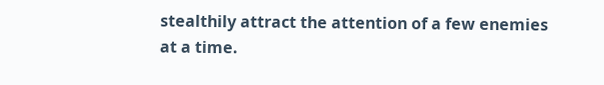stealthily attract the attention of a few enemies at a time.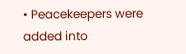• Peacekeepers were added into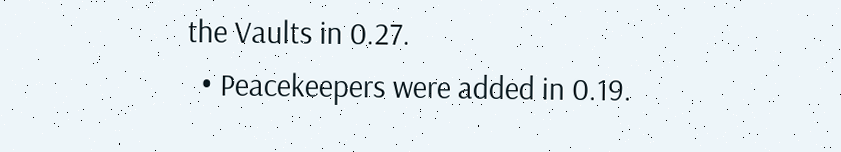the Vaults in 0.27.
  • Peacekeepers were added in 0.19.